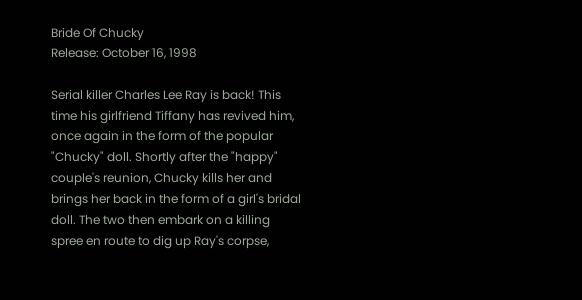Bride Of Chucky
Release: October 16, 1998

Serial killer Charles Lee Ray is back! This time his girlfriend Tiffany has revived him, once again in the form of the popular "Chucky" doll. Shortly after the "happy" couple's reunion, Chucky kills her and brings her back in the form of a girl's bridal doll. The two then embark on a killing spree en route to dig up Ray's corpse,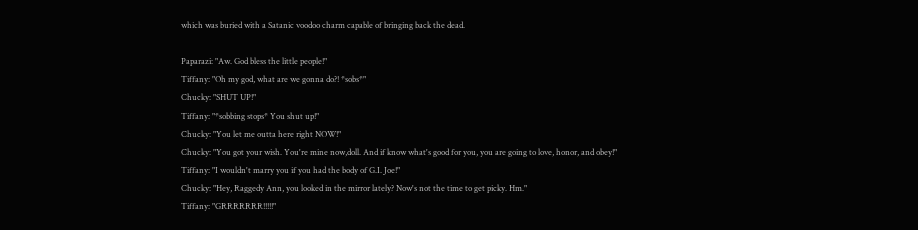which was buried with a Satanic voodoo charm capable of bringing back the dead.

Paparazi: "Aw. God bless the little people!"
Tiffany: "Oh my god, what are we gonna do?! *sobs*"
Chucky: "SHUT UP!"
Tiffany: "*sobbing stops* You shut up!"
Chucky: "You let me outta here right NOW!"
Chucky: "You got your wish. You're mine now,doll. And if know what's good for you, you are going to love, honor, and obey!"
Tiffany: "I wouldn't marry you if you had the body of G.I. Joe!"
Chucky: "Hey, Raggedy Ann, you looked in the mirror lately? Now's not the time to get picky. Hm."
Tiffany: "GRRRRRRR!!!!!"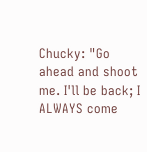Chucky: "Go ahead and shoot me. I'll be back; I ALWAYS come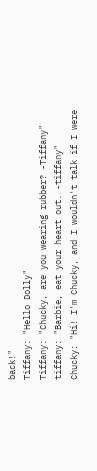back!"
Tiffany: "Hello Dolly"
Tiffany: "Chucky, are you wearing rubber? -Tiffany"
tiffany: "Barbie, eat your heart out. -tiffany"
Chucky: "Hi! I'm Chucky, and I wouldn't talk if I were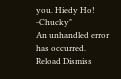you. Hiedy Ho! -Chucky"
An unhandled error has occurred. Reload Dismiss